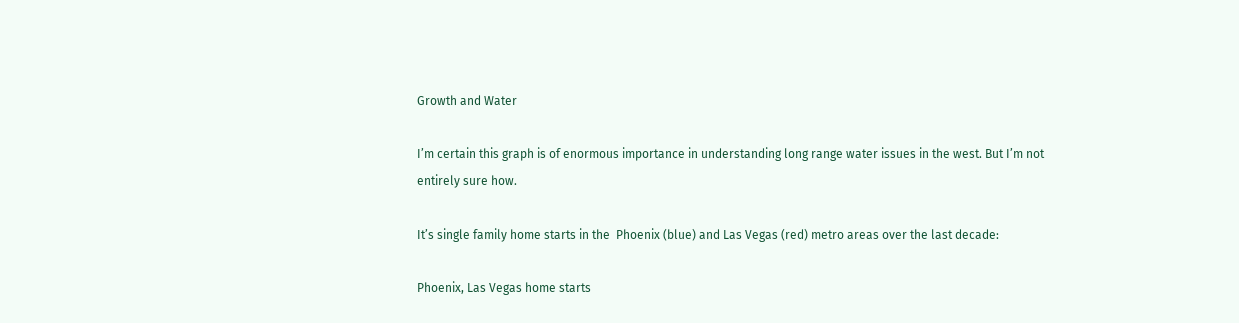Growth and Water

I’m certain this graph is of enormous importance in understanding long range water issues in the west. But I’m not entirely sure how.

It’s single family home starts in the  Phoenix (blue) and Las Vegas (red) metro areas over the last decade:

Phoenix, Las Vegas home starts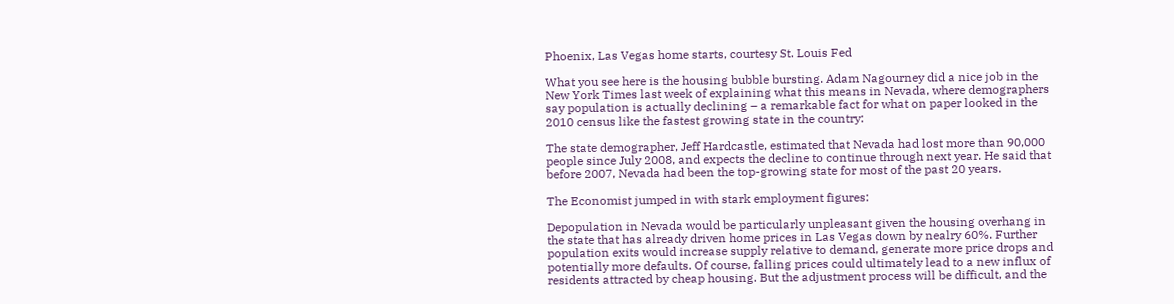Phoenix, Las Vegas home starts, courtesy St. Louis Fed

What you see here is the housing bubble bursting. Adam Nagourney did a nice job in the New York Times last week of explaining what this means in Nevada, where demographers say population is actually declining – a remarkable fact for what on paper looked in the 2010 census like the fastest growing state in the country:

The state demographer, Jeff Hardcastle, estimated that Nevada had lost more than 90,000 people since July 2008, and expects the decline to continue through next year. He said that before 2007, Nevada had been the top-growing state for most of the past 20 years.

The Economist jumped in with stark employment figures:

Depopulation in Nevada would be particularly unpleasant given the housing overhang in the state that has already driven home prices in Las Vegas down by nealry 60%. Further population exits would increase supply relative to demand, generate more price drops and potentially more defaults. Of course, falling prices could ultimately lead to a new influx of residents attracted by cheap housing. But the adjustment process will be difficult, and the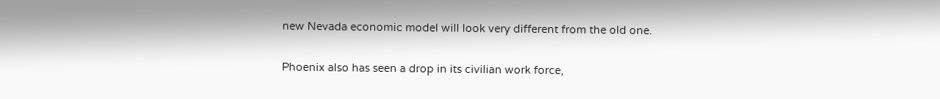new Nevada economic model will look very different from the old one.

Phoenix also has seen a drop in its civilian work force,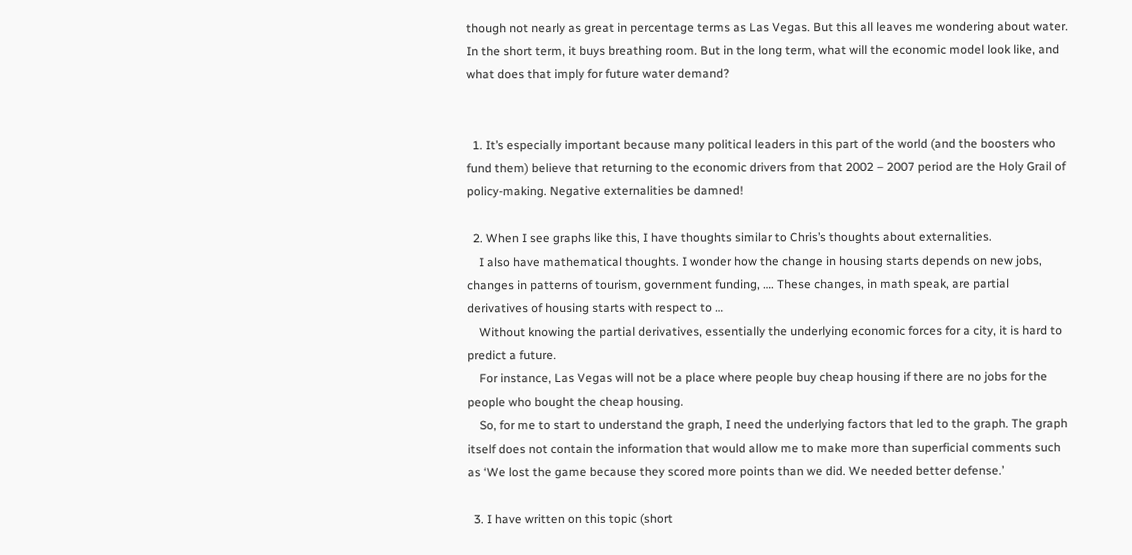though not nearly as great in percentage terms as Las Vegas. But this all leaves me wondering about water. In the short term, it buys breathing room. But in the long term, what will the economic model look like, and what does that imply for future water demand?


  1. It’s especially important because many political leaders in this part of the world (and the boosters who fund them) believe that returning to the economic drivers from that 2002 – 2007 period are the Holy Grail of policy-making. Negative externalities be damned!

  2. When I see graphs like this, I have thoughts similar to Chris’s thoughts about externalities.
    I also have mathematical thoughts. I wonder how the change in housing starts depends on new jobs, changes in patterns of tourism, government funding, …. These changes, in math speak, are partial derivatives of housing starts with respect to …
    Without knowing the partial derivatives, essentially the underlying economic forces for a city, it is hard to predict a future.
    For instance, Las Vegas will not be a place where people buy cheap housing if there are no jobs for the people who bought the cheap housing.
    So, for me to start to understand the graph, I need the underlying factors that led to the graph. The graph itself does not contain the information that would allow me to make more than superficial comments such as ‘We lost the game because they scored more points than we did. We needed better defense.’

  3. I have written on this topic (short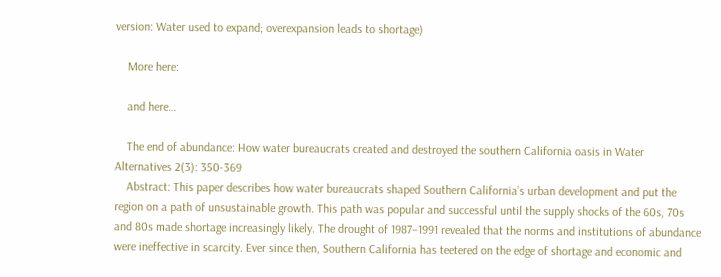version: Water used to expand; overexpansion leads to shortage)

    More here:

    and here…

    The end of abundance: How water bureaucrats created and destroyed the southern California oasis in Water Alternatives 2(3): 350-369
    Abstract: This paper describes how water bureaucrats shaped Southern California’s urban development and put the region on a path of unsustainable growth. This path was popular and successful until the supply shocks of the 60s, 70s and 80s made shortage increasingly likely. The drought of 1987–1991 revealed that the norms and institutions of abundance were ineffective in scarcity. Ever since then, Southern California has teetered on the edge of shortage and economic and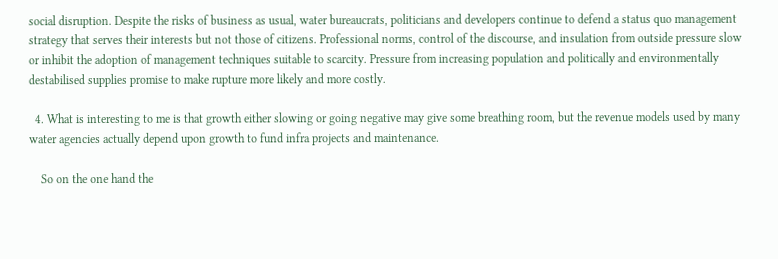social disruption. Despite the risks of business as usual, water bureaucrats, politicians and developers continue to defend a status quo management strategy that serves their interests but not those of citizens. Professional norms, control of the discourse, and insulation from outside pressure slow or inhibit the adoption of management techniques suitable to scarcity. Pressure from increasing population and politically and environmentally destabilised supplies promise to make rupture more likely and more costly.

  4. What is interesting to me is that growth either slowing or going negative may give some breathing room, but the revenue models used by many water agencies actually depend upon growth to fund infra projects and maintenance.

    So on the one hand the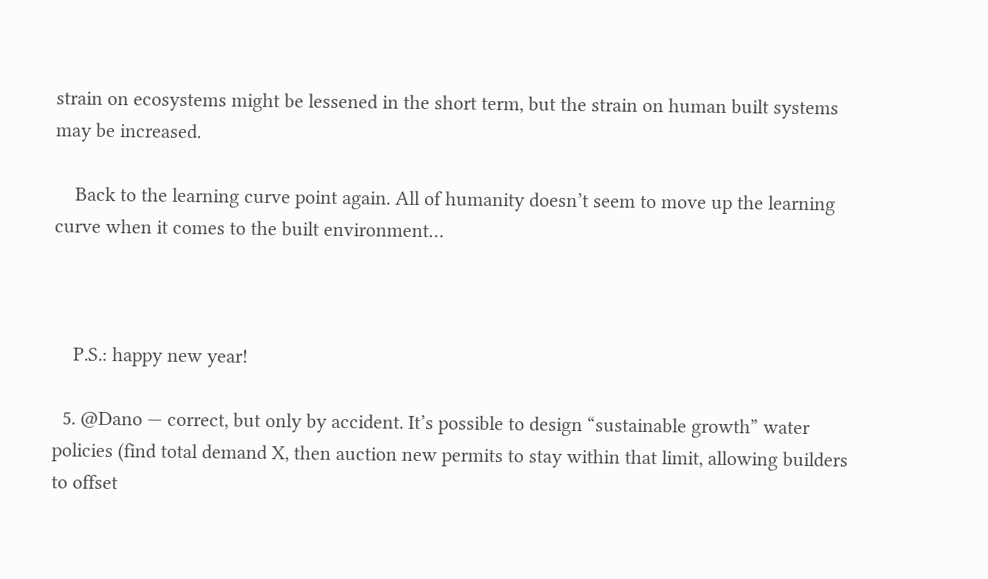strain on ecosystems might be lessened in the short term, but the strain on human built systems may be increased.

    Back to the learning curve point again. All of humanity doesn’t seem to move up the learning curve when it comes to the built environment…



    P.S.: happy new year!

  5. @Dano — correct, but only by accident. It’s possible to design “sustainable growth” water policies (find total demand X, then auction new permits to stay within that limit, allowing builders to offset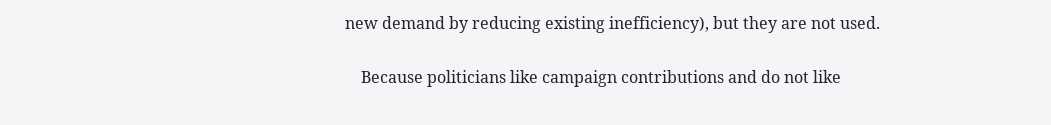new demand by reducing existing inefficiency), but they are not used.

    Because politicians like campaign contributions and do not like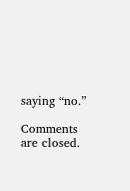saying “no.”

Comments are closed.